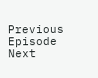Previous Episode Next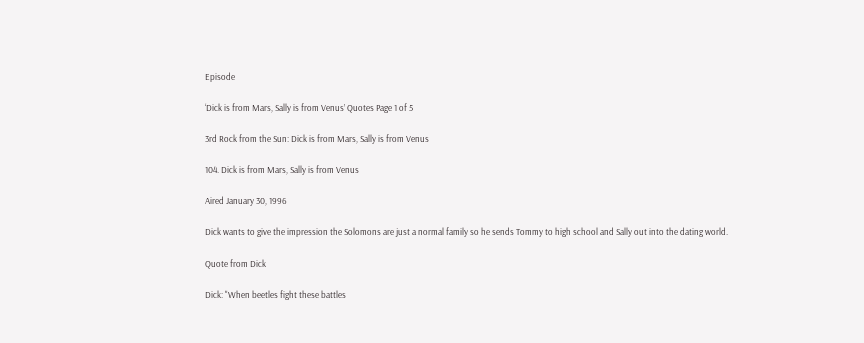Episode

‘Dick is from Mars, Sally is from Venus’ Quotes Page 1 of 5

3rd Rock from the Sun: Dick is from Mars, Sally is from Venus

104. Dick is from Mars, Sally is from Venus

Aired January 30, 1996

Dick wants to give the impression the Solomons are just a normal family so he sends Tommy to high school and Sally out into the dating world.

Quote from Dick

Dick: "When beetles fight these battles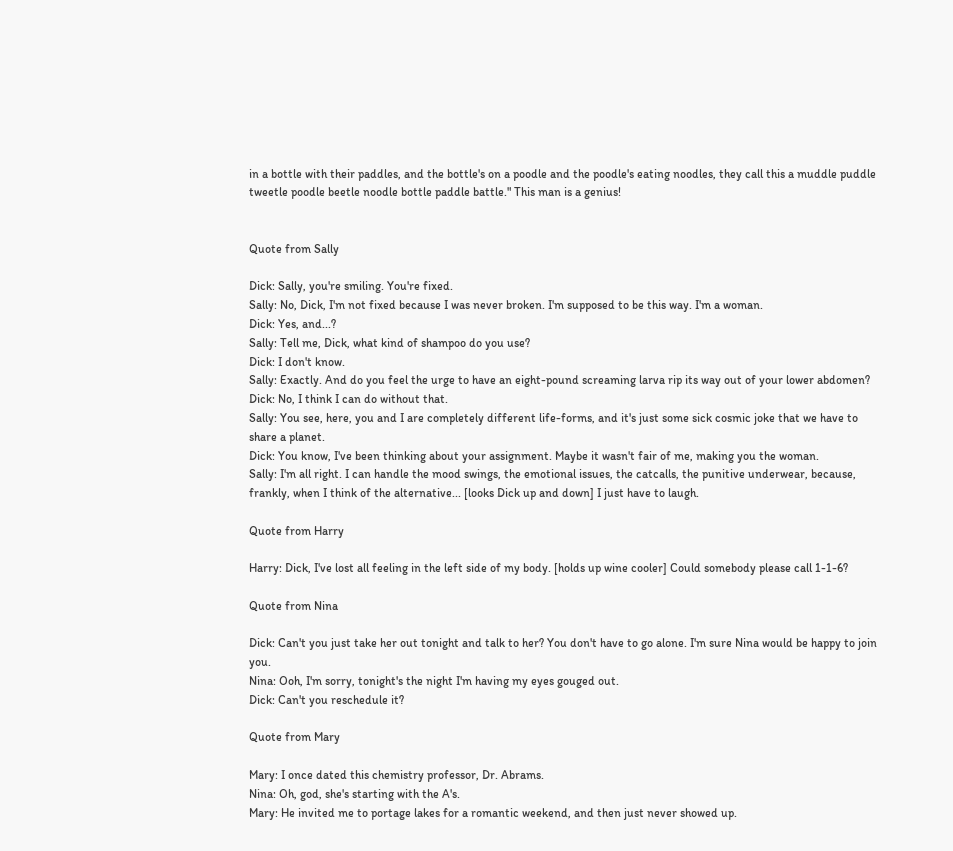in a bottle with their paddles, and the bottle's on a poodle and the poodle's eating noodles, they call this a muddle puddle tweetle poodle beetle noodle bottle paddle battle." This man is a genius!


Quote from Sally

Dick: Sally, you're smiling. You're fixed.
Sally: No, Dick, I'm not fixed because I was never broken. I'm supposed to be this way. I'm a woman.
Dick: Yes, and...?
Sally: Tell me, Dick, what kind of shampoo do you use?
Dick: I don't know.
Sally: Exactly. And do you feel the urge to have an eight-pound screaming larva rip its way out of your lower abdomen?
Dick: No, I think I can do without that.
Sally: You see, here, you and I are completely different life-forms, and it's just some sick cosmic joke that we have to share a planet.
Dick: You know, I've been thinking about your assignment. Maybe it wasn't fair of me, making you the woman.
Sally: I'm all right. I can handle the mood swings, the emotional issues, the catcalls, the punitive underwear, because, frankly, when I think of the alternative... [looks Dick up and down] I just have to laugh.

Quote from Harry

Harry: Dick, I've lost all feeling in the left side of my body. [holds up wine cooler] Could somebody please call 1-1-6?

Quote from Nina

Dick: Can't you just take her out tonight and talk to her? You don't have to go alone. I'm sure Nina would be happy to join you.
Nina: Ooh, I'm sorry, tonight's the night I'm having my eyes gouged out.
Dick: Can't you reschedule it?

Quote from Mary

Mary: I once dated this chemistry professor, Dr. Abrams.
Nina: Oh, god, she's starting with the A's.
Mary: He invited me to portage lakes for a romantic weekend, and then just never showed up.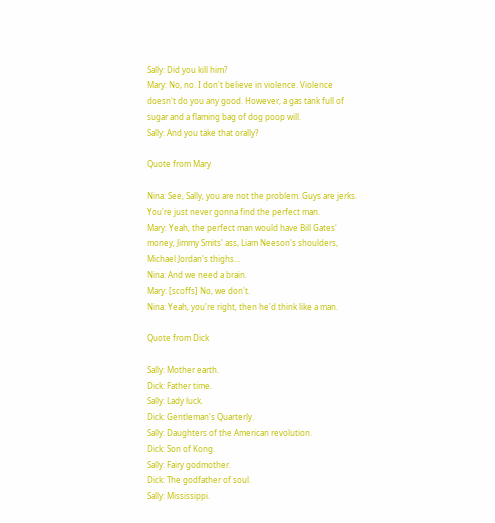Sally: Did you kill him?
Mary: No, no. I don't believe in violence. Violence doesn't do you any good. However, a gas tank full of sugar and a flaming bag of dog poop will.
Sally: And you take that orally?

Quote from Mary

Nina: See, Sally, you are not the problem. Guys are jerks. You're just never gonna find the perfect man.
Mary: Yeah, the perfect man would have Bill Gates' money, Jimmy Smits' ass, Liam Neeson's shoulders, Michael Jordan's thighs...
Nina: And we need a brain.
Mary: [scoffs] No, we don't.
Nina: Yeah, you're right, then he'd think like a man.

Quote from Dick

Sally: Mother earth.
Dick: Father time.
Sally: Lady luck.
Dick: Gentleman's Quarterly.
Sally: Daughters of the American revolution.
Dick: Son of Kong.
Sally: Fairy godmother.
Dick: The godfather of soul.
Sally: Mississippi.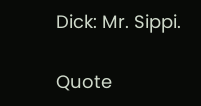Dick: Mr. Sippi.

Quote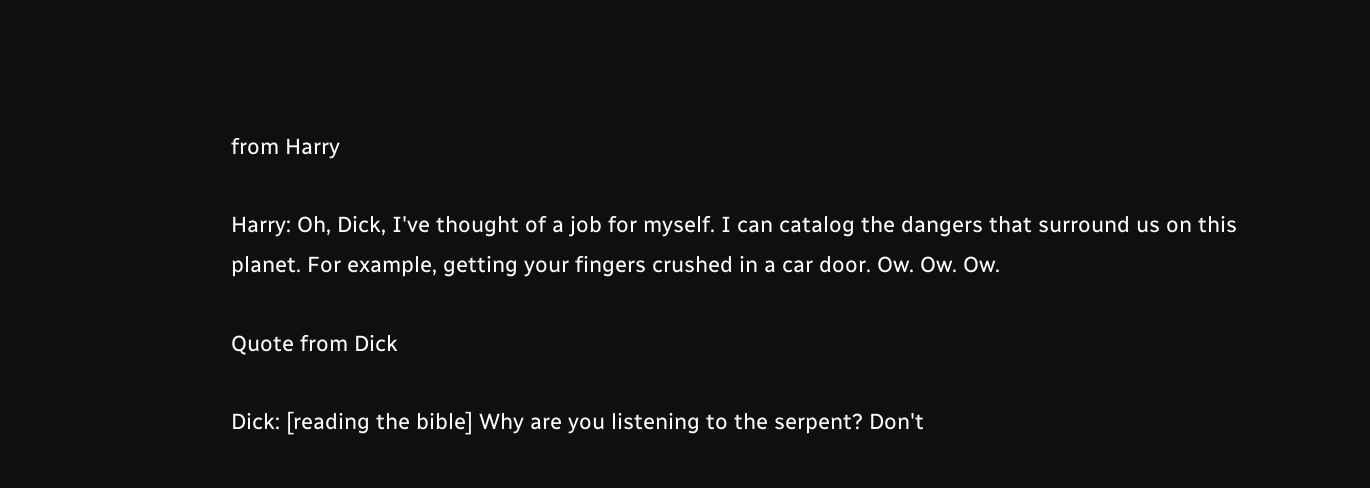from Harry

Harry: Oh, Dick, I've thought of a job for myself. I can catalog the dangers that surround us on this planet. For example, getting your fingers crushed in a car door. Ow. Ow. Ow.

Quote from Dick

Dick: [reading the bible] Why are you listening to the serpent? Don't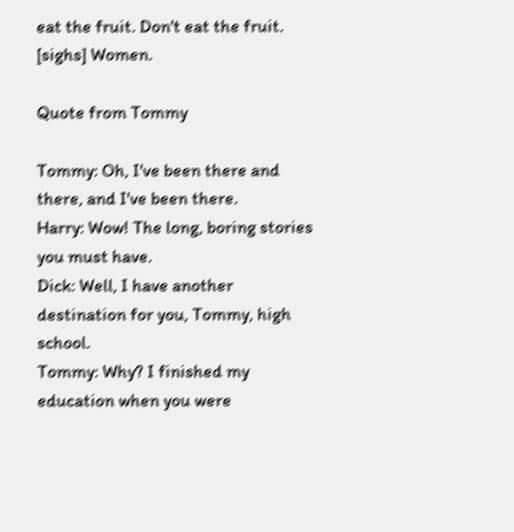eat the fruit. Don't eat the fruit. [sighs] Women.

Quote from Tommy

Tommy: Oh, I've been there and there, and I've been there.
Harry: Wow! The long, boring stories you must have.
Dick: Well, I have another destination for you, Tommy, high school.
Tommy: Why? I finished my education when you were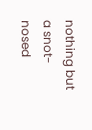nothing but a snot-nosed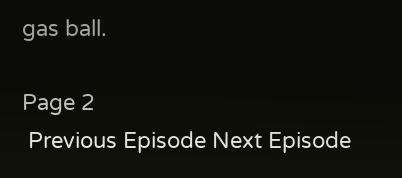gas ball.

Page 2
 Previous Episode Next Episode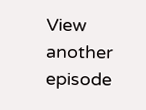View another episode